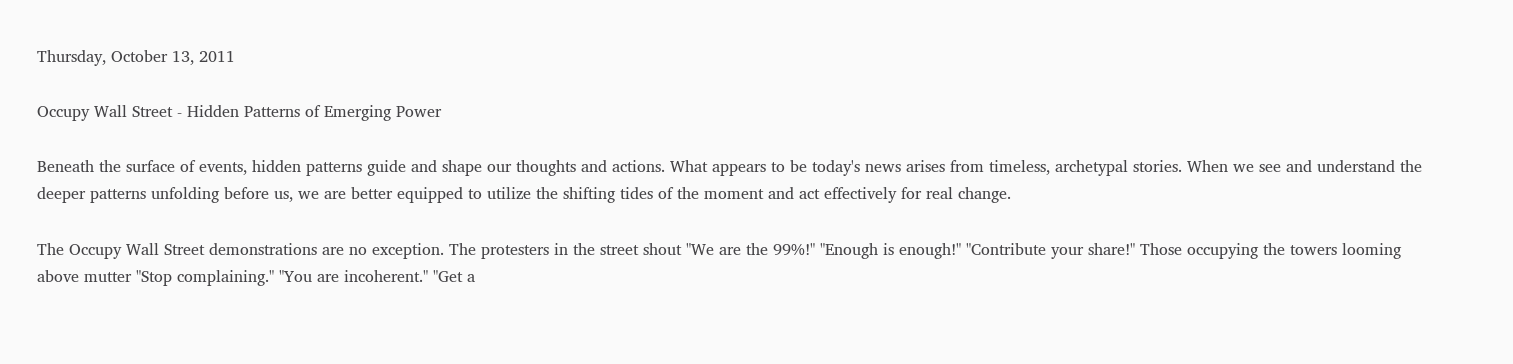Thursday, October 13, 2011

Occupy Wall Street - Hidden Patterns of Emerging Power

Beneath the surface of events, hidden patterns guide and shape our thoughts and actions. What appears to be today's news arises from timeless, archetypal stories. When we see and understand the deeper patterns unfolding before us, we are better equipped to utilize the shifting tides of the moment and act effectively for real change.

The Occupy Wall Street demonstrations are no exception. The protesters in the street shout "We are the 99%!" "Enough is enough!" "Contribute your share!" Those occupying the towers looming above mutter "Stop complaining." "You are incoherent." "Get a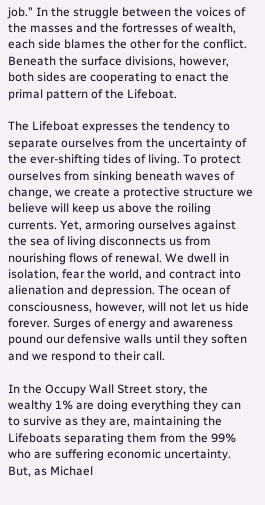job." In the struggle between the voices of the masses and the fortresses of wealth, each side blames the other for the conflict. Beneath the surface divisions, however, both sides are cooperating to enact the primal pattern of the Lifeboat.

The Lifeboat expresses the tendency to separate ourselves from the uncertainty of the ever-shifting tides of living. To protect ourselves from sinking beneath waves of change, we create a protective structure we believe will keep us above the roiling currents. Yet, armoring ourselves against the sea of living disconnects us from nourishing flows of renewal. We dwell in isolation, fear the world, and contract into alienation and depression. The ocean of consciousness, however, will not let us hide forever. Surges of energy and awareness pound our defensive walls until they soften and we respond to their call.

In the Occupy Wall Street story, the wealthy 1% are doing everything they can to survive as they are, maintaining the Lifeboats separating them from the 99% who are suffering economic uncertainty. But, as Michael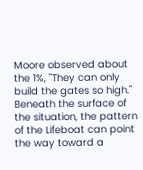Moore observed about the 1%, "They can only build the gates so high." Beneath the surface of the situation, the pattern of the Lifeboat can point the way toward a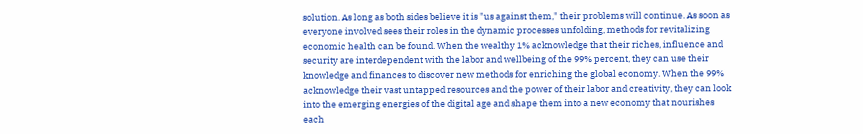solution. As long as both sides believe it is "us against them," their problems will continue. As soon as everyone involved sees their roles in the dynamic processes unfolding, methods for revitalizing economic health can be found. When the wealthy 1% acknowledge that their riches, influence and security are interdependent with the labor and wellbeing of the 99% percent, they can use their knowledge and finances to discover new methods for enriching the global economy. When the 99% acknowledge their vast untapped resources and the power of their labor and creativity, they can look into the emerging energies of the digital age and shape them into a new economy that nourishes each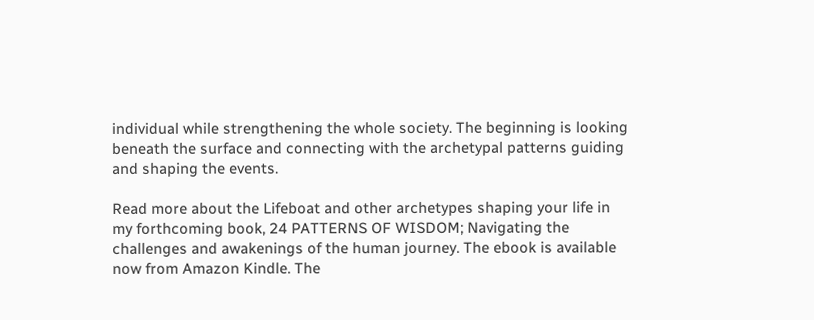individual while strengthening the whole society. The beginning is looking beneath the surface and connecting with the archetypal patterns guiding and shaping the events.

Read more about the Lifeboat and other archetypes shaping your life in my forthcoming book, 24 PATTERNS OF WISDOM; Navigating the challenges and awakenings of the human journey. The ebook is available now from Amazon Kindle. The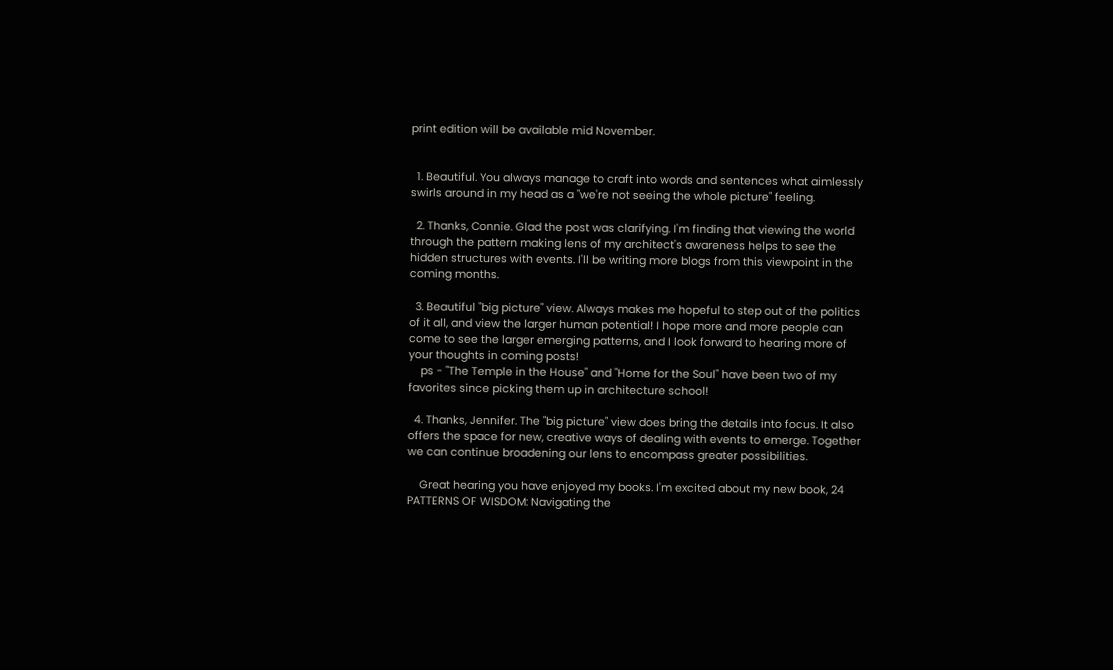print edition will be available mid November.


  1. Beautiful. You always manage to craft into words and sentences what aimlessly swirls around in my head as a "we're not seeing the whole picture" feeling.

  2. Thanks, Connie. Glad the post was clarifying. I'm finding that viewing the world through the pattern making lens of my architect's awareness helps to see the hidden structures with events. I'll be writing more blogs from this viewpoint in the coming months.

  3. Beautiful "big picture" view. Always makes me hopeful to step out of the politics of it all, and view the larger human potential! I hope more and more people can come to see the larger emerging patterns, and I look forward to hearing more of your thoughts in coming posts!
    ps - "The Temple in the House" and "Home for the Soul" have been two of my favorites since picking them up in architecture school!

  4. Thanks, Jennifer. The "big picture" view does bring the details into focus. It also offers the space for new, creative ways of dealing with events to emerge. Together we can continue broadening our lens to encompass greater possibilities.

    Great hearing you have enjoyed my books. I'm excited about my new book, 24 PATTERNS OF WISDOM: Navigating the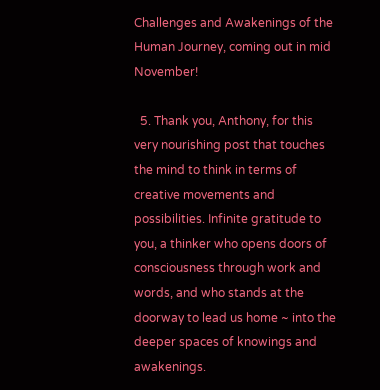Challenges and Awakenings of the Human Journey, coming out in mid November!

  5. Thank you, Anthony, for this very nourishing post that touches the mind to think in terms of creative movements and possibilities. Infinite gratitude to you, a thinker who opens doors of consciousness through work and words, and who stands at the doorway to lead us home ~ into the deeper spaces of knowings and awakenings.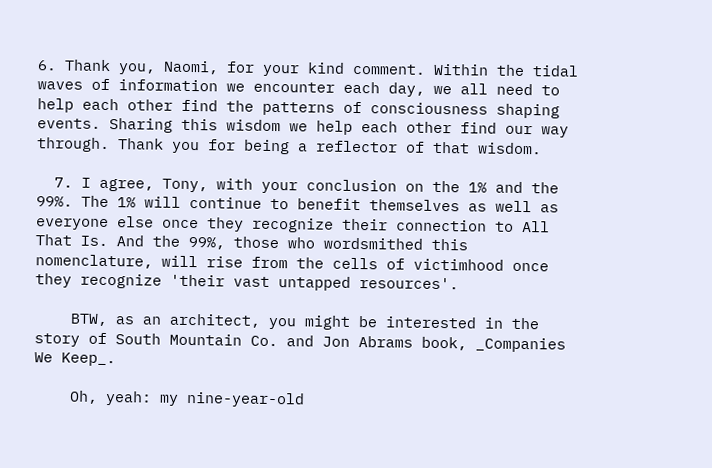6. Thank you, Naomi, for your kind comment. Within the tidal waves of information we encounter each day, we all need to help each other find the patterns of consciousness shaping events. Sharing this wisdom we help each other find our way through. Thank you for being a reflector of that wisdom.

  7. I agree, Tony, with your conclusion on the 1% and the 99%. The 1% will continue to benefit themselves as well as everyone else once they recognize their connection to All That Is. And the 99%, those who wordsmithed this nomenclature, will rise from the cells of victimhood once they recognize 'their vast untapped resources'.

    BTW, as an architect, you might be interested in the story of South Mountain Co. and Jon Abrams book, _Companies We Keep_.

    Oh, yeah: my nine-year-old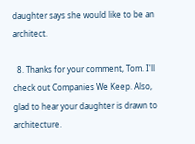daughter says she would like to be an architect.

  8. Thanks for your comment, Tom. I'll check out Companies We Keep. Also, glad to hear your daughter is drawn to architecture.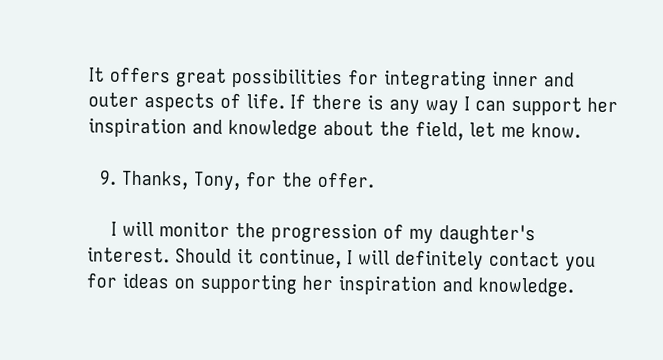It offers great possibilities for integrating inner and outer aspects of life. If there is any way I can support her inspiration and knowledge about the field, let me know.

  9. Thanks, Tony, for the offer.

    I will monitor the progression of my daughter's interest. Should it continue, I will definitely contact you for ideas on supporting her inspiration and knowledge.